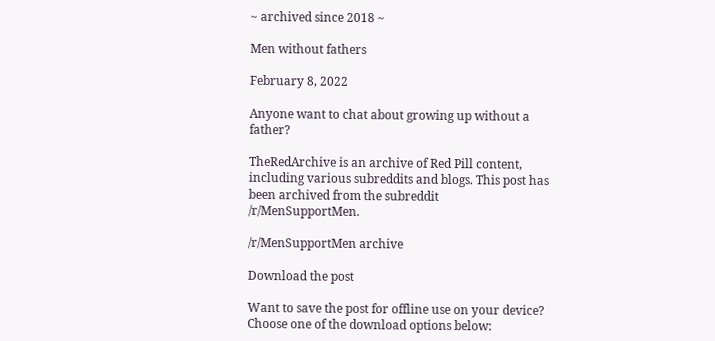~ archived since 2018 ~

Men without fathers

February 8, 2022

Anyone want to chat about growing up without a father?

TheRedArchive is an archive of Red Pill content, including various subreddits and blogs. This post has been archived from the subreddit /r/MenSupportMen.

/r/MenSupportMen archive

Download the post

Want to save the post for offline use on your device? Choose one of the download options below: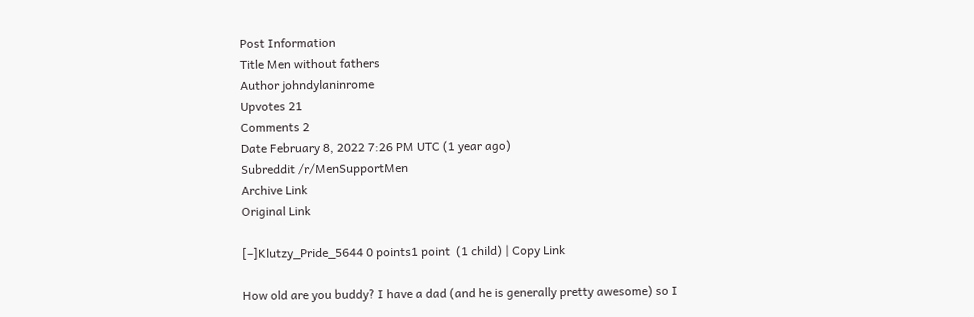Post Information
Title Men without fathers
Author johndylaninrome
Upvotes 21
Comments 2
Date February 8, 2022 7:26 PM UTC (1 year ago)
Subreddit /r/MenSupportMen
Archive Link
Original Link

[–]Klutzy_Pride_5644 0 points1 point  (1 child) | Copy Link

How old are you buddy? I have a dad (and he is generally pretty awesome) so I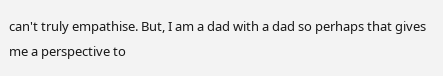can't truly empathise. But, I am a dad with a dad so perhaps that gives me a perspective to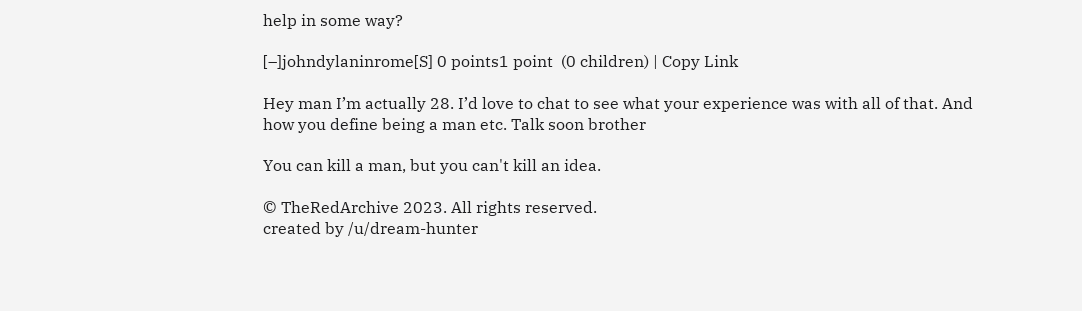help in some way?

[–]johndylaninrome[S] 0 points1 point  (0 children) | Copy Link

Hey man I’m actually 28. I’d love to chat to see what your experience was with all of that. And how you define being a man etc. Talk soon brother

You can kill a man, but you can't kill an idea.

© TheRedArchive 2023. All rights reserved.
created by /u/dream-hunter